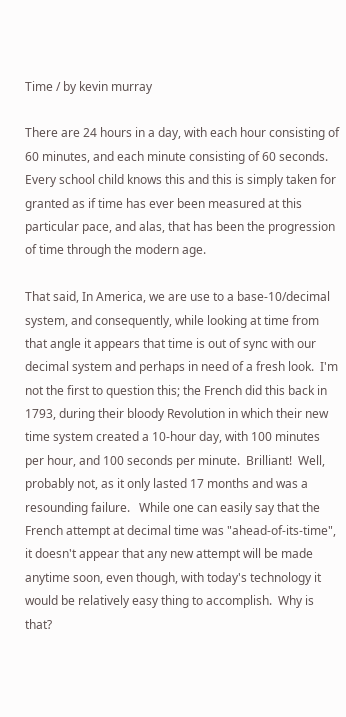Time / by kevin murray

There are 24 hours in a day, with each hour consisting of 60 minutes, and each minute consisting of 60 seconds.  Every school child knows this and this is simply taken for granted as if time has ever been measured at this particular pace, and alas, that has been the progression of time through the modern age.

That said, In America, we are use to a base-10/decimal system, and consequently, while looking at time from that angle it appears that time is out of sync with our decimal system and perhaps in need of a fresh look.  I'm not the first to question this; the French did this back in 1793, during their bloody Revolution in which their new time system created a 10-hour day, with 100 minutes per hour, and 100 seconds per minute.  Brilliant!  Well, probably not, as it only lasted 17 months and was a resounding failure.   While one can easily say that the French attempt at decimal time was "ahead-of-its-time", it doesn't appear that any new attempt will be made anytime soon, even though, with today's technology it would be relatively easy thing to accomplish.  Why is that?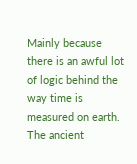Mainly because there is an awful lot of logic behind the way time is measured on earth.  The ancient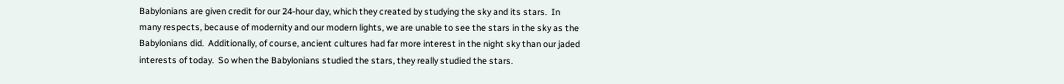Babylonians are given credit for our 24-hour day, which they created by studying the sky and its stars.  In many respects, because of modernity and our modern lights, we are unable to see the stars in the sky as the Babylonians did.  Additionally, of course, ancient cultures had far more interest in the night sky than our jaded interests of today.  So when the Babylonians studied the stars, they really studied the stars.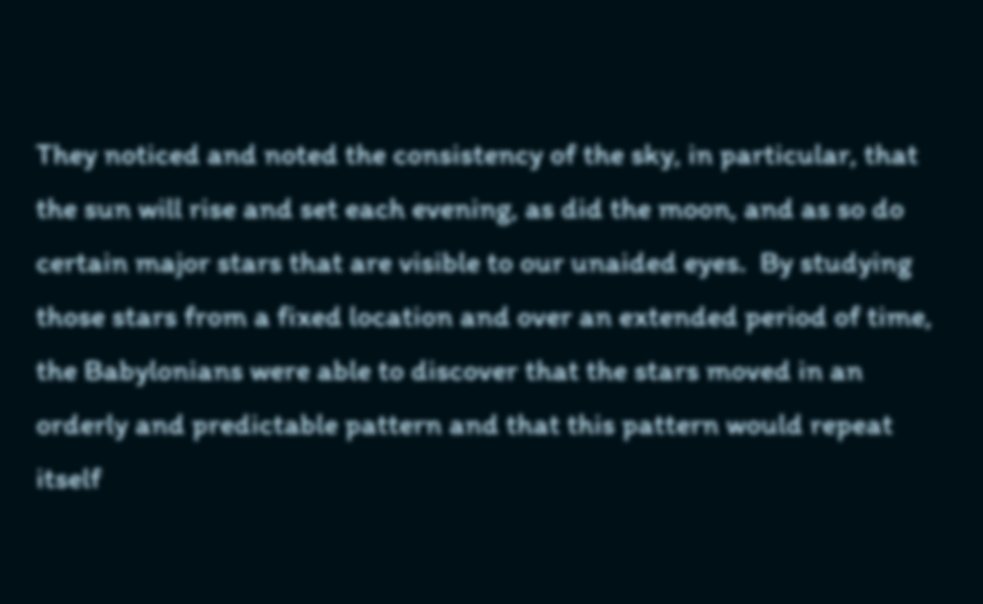They noticed and noted the consistency of the sky, in particular, that the sun will rise and set each evening, as did the moon, and as so do certain major stars that are visible to our unaided eyes.  By studying those stars from a fixed location and over an extended period of time, the Babylonians were able to discover that the stars moved in an orderly and predictable pattern and that this pattern would repeat itself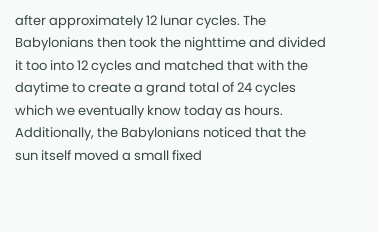after approximately 12 lunar cycles. The Babylonians then took the nighttime and divided it too into 12 cycles and matched that with the daytime to create a grand total of 24 cycles which we eventually know today as hours.  Additionally, the Babylonians noticed that the sun itself moved a small fixed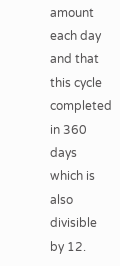amount each day and that this cycle completed in 360 days which is also divisible by 12.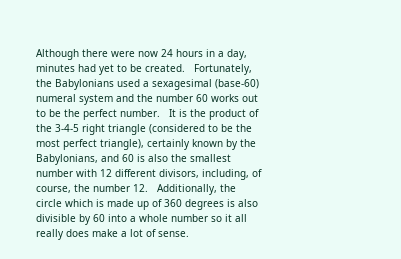Although there were now 24 hours in a day, minutes had yet to be created.   Fortunately, the Babylonians used a sexagesimal (base-60) numeral system and the number 60 works out to be the perfect number.   It is the product of the 3-4-5 right triangle (considered to be the most perfect triangle), certainly known by the Babylonians, and 60 is also the smallest number with 12 different divisors, including, of course, the number 12.   Additionally, the circle which is made up of 360 degrees is also divisible by 60 into a whole number so it all really does make a lot of sense.